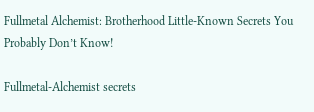Fullmetal Alchemist: Brotherhood Little-Known Secrets You Probably Don’t Know!

Fullmetal-Alchemist secrets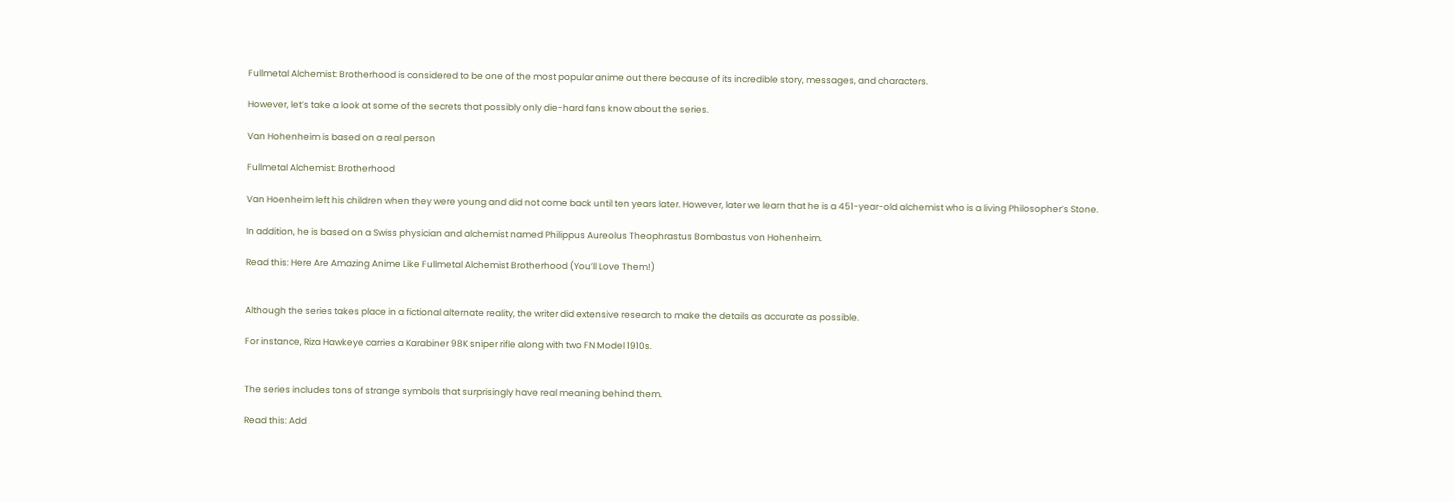Fullmetal Alchemist: Brotherhood is considered to be one of the most popular anime out there because of its incredible story, messages, and characters.

However, let’s take a look at some of the secrets that possibly only die-hard fans know about the series.

Van Hohenheim is based on a real person

Fullmetal Alchemist: Brotherhood

Van Hoenheim left his children when they were young and did not come back until ten years later. However, later we learn that he is a 451-year-old alchemist who is a living Philosopher’s Stone.

In addition, he is based on a Swiss physician and alchemist named Philippus Aureolus Theophrastus Bombastus von Hohenheim.

Read this: Here Are Amazing Anime Like Fullmetal Alchemist Brotherhood (You’ll Love Them!)


Although the series takes place in a fictional alternate reality, the writer did extensive research to make the details as accurate as possible.

For instance, Riza Hawkeye carries a Karabiner 98K sniper rifle along with two FN Model 1910s.


The series includes tons of strange symbols that surprisingly have real meaning behind them.

Read this: Add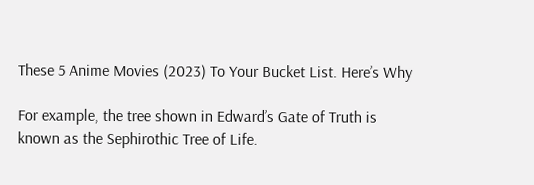These 5 Anime Movies (2023) To Your Bucket List. Here’s Why

For example, the tree shown in Edward’s Gate of Truth is known as the Sephirothic Tree of Life.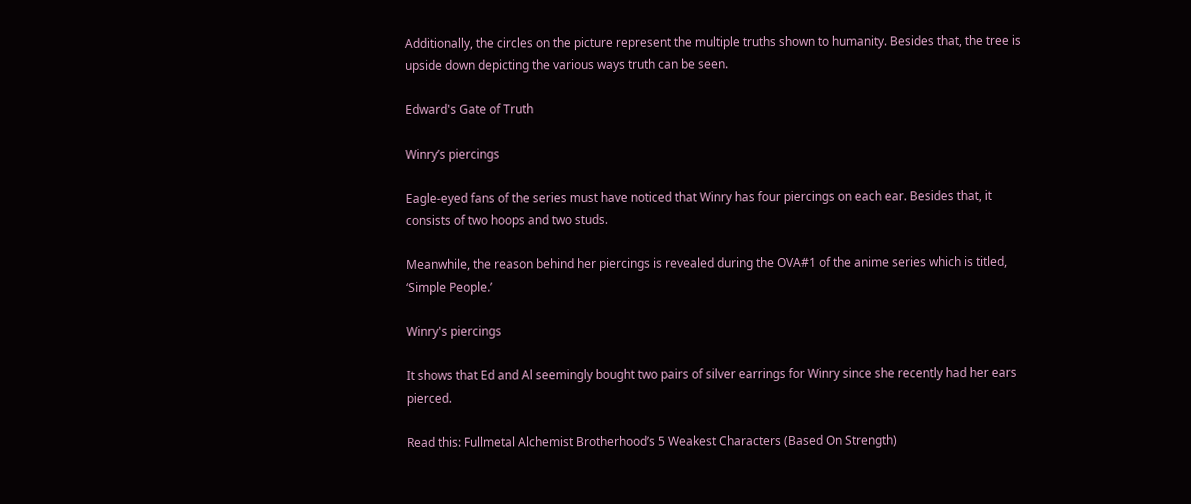Additionally, the circles on the picture represent the multiple truths shown to humanity. Besides that, the tree is upside down depicting the various ways truth can be seen.

Edward's Gate of Truth

Winry’s piercings

Eagle-eyed fans of the series must have noticed that Winry has four piercings on each ear. Besides that, it consists of two hoops and two studs.

Meanwhile, the reason behind her piercings is revealed during the OVA#1 of the anime series which is titled, ‘Simple People.’

Winry's piercings

It shows that Ed and Al seemingly bought two pairs of silver earrings for Winry since she recently had her ears pierced.

Read this: Fullmetal Alchemist Brotherhood’s 5 Weakest Characters (Based On Strength)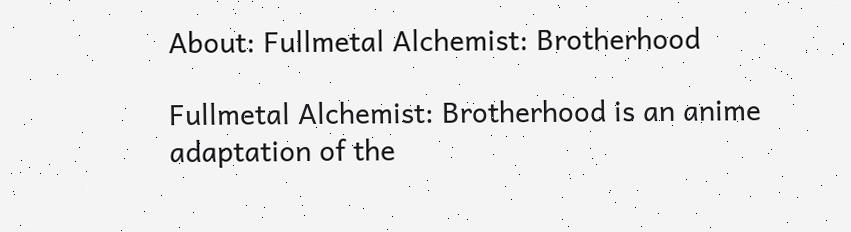About: Fullmetal Alchemist: Brotherhood

Fullmetal Alchemist: Brotherhood is an anime adaptation of the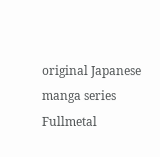original Japanese manga series Fullmetal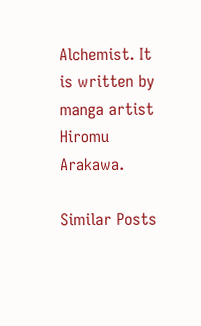Alchemist. It is written by manga artist Hiromu Arakawa.

Similar Posts